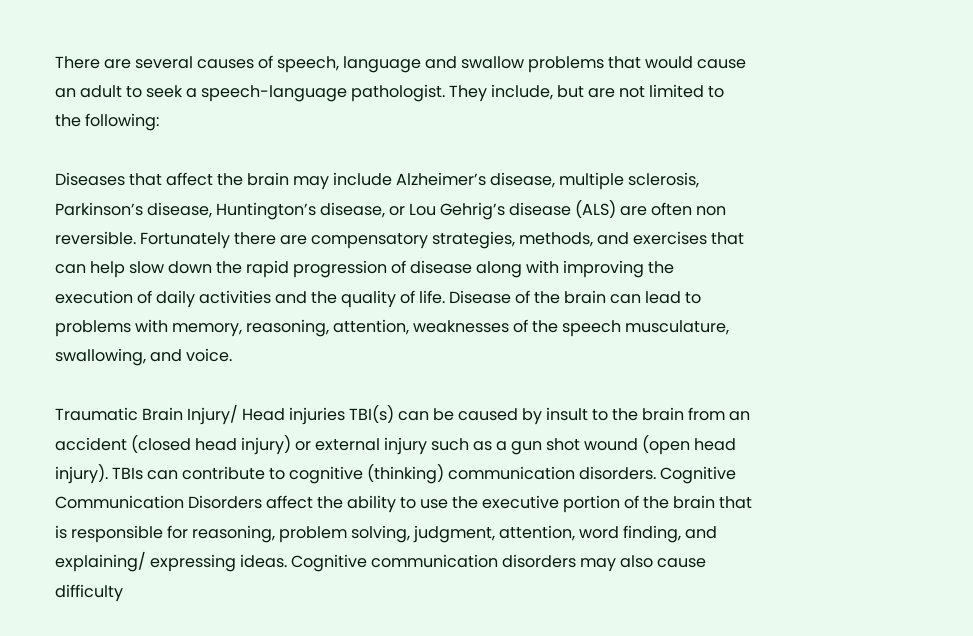There are several causes of speech, language and swallow problems that would cause an adult to seek a speech-language pathologist. They include, but are not limited to the following:

Diseases that affect the brain may include Alzheimer’s disease, multiple sclerosis, Parkinson’s disease, Huntington’s disease, or Lou Gehrig’s disease (ALS) are often non reversible. Fortunately there are compensatory strategies, methods, and exercises that can help slow down the rapid progression of disease along with improving the execution of daily activities and the quality of life. Disease of the brain can lead to problems with memory, reasoning, attention, weaknesses of the speech musculature, swallowing, and voice.

Traumatic Brain Injury/ Head injuries TBI(s) can be caused by insult to the brain from an accident (closed head injury) or external injury such as a gun shot wound (open head injury). TBIs can contribute to cognitive (thinking) communication disorders. Cognitive Communication Disorders affect the ability to use the executive portion of the brain that is responsible for reasoning, problem solving, judgment, attention, word finding, and explaining/ expressing ideas. Cognitive communication disorders may also cause difficulty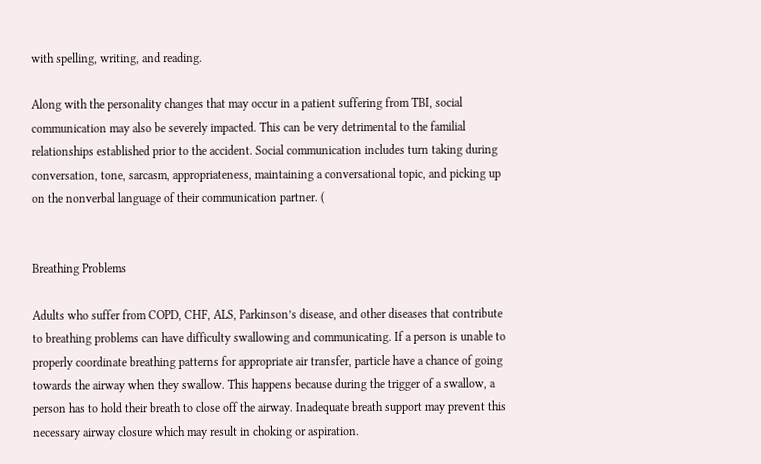with spelling, writing, and reading.

Along with the personality changes that may occur in a patient suffering from TBI, social communication may also be severely impacted. This can be very detrimental to the familial relationships established prior to the accident. Social communication includes turn taking during conversation, tone, sarcasm, appropriateness, maintaining a conversational topic, and picking up on the nonverbal language of their communication partner. (


Breathing Problems

Adults who suffer from COPD, CHF, ALS, Parkinson’s disease, and other diseases that contribute to breathing problems can have difficulty swallowing and communicating. If a person is unable to properly coordinate breathing patterns for appropriate air transfer, particle have a chance of going towards the airway when they swallow. This happens because during the trigger of a swallow, a person has to hold their breath to close off the airway. Inadequate breath support may prevent this necessary airway closure which may result in choking or aspiration.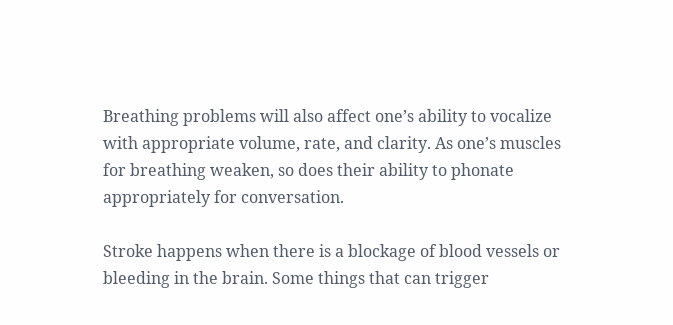Breathing problems will also affect one’s ability to vocalize with appropriate volume, rate, and clarity. As one’s muscles for breathing weaken, so does their ability to phonate appropriately for conversation.

Stroke happens when there is a blockage of blood vessels or bleeding in the brain. Some things that can trigger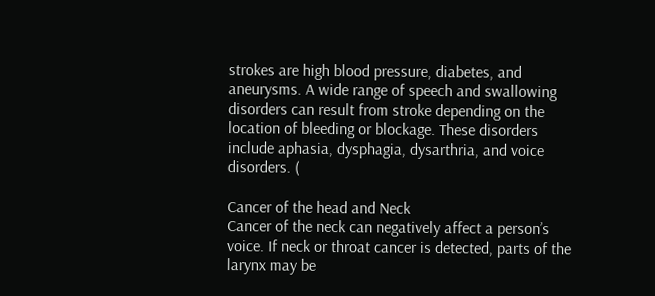strokes are high blood pressure, diabetes, and aneurysms. A wide range of speech and swallowing disorders can result from stroke depending on the location of bleeding or blockage. These disorders include aphasia, dysphagia, dysarthria, and voice disorders. (

Cancer of the head and Neck
Cancer of the neck can negatively affect a person’s voice. If neck or throat cancer is detected, parts of the larynx may be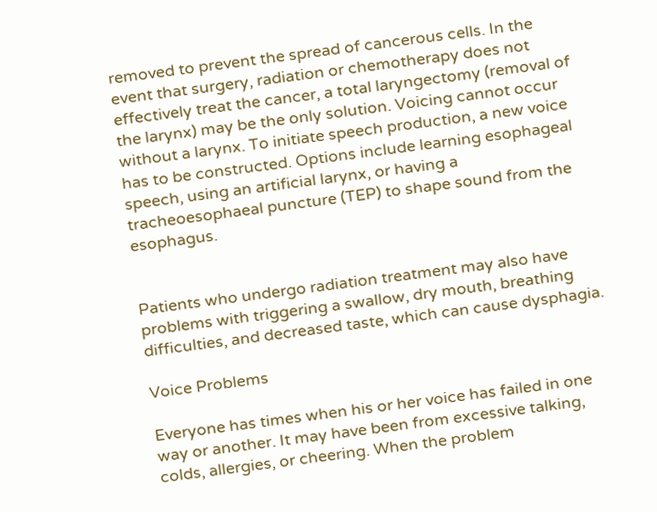removed to prevent the spread of cancerous cells. In the event that surgery, radiation or chemotherapy does not effectively treat the cancer, a total laryngectomy (removal of the larynx) may be the only solution. Voicing cannot occur without a larynx. To initiate speech production, a new voice has to be constructed. Options include learning esophageal speech, using an artificial larynx, or having a tracheoesophaeal puncture (TEP) to shape sound from the esophagus.


Patients who undergo radiation treatment may also have problems with triggering a swallow, dry mouth, breathing difficulties, and decreased taste, which can cause dysphagia.

Voice Problems

Everyone has times when his or her voice has failed in one way or another. It may have been from excessive talking, colds, allergies, or cheering. When the problem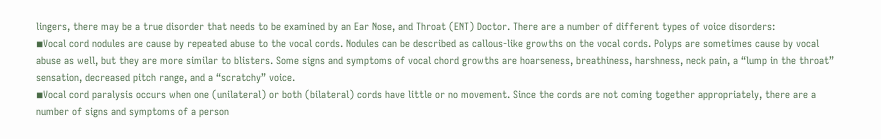lingers, there may be a true disorder that needs to be examined by an Ear Nose, and Throat (ENT) Doctor. There are a number of different types of voice disorders:
◾Vocal cord nodules are cause by repeated abuse to the vocal cords. Nodules can be described as callous-like growths on the vocal cords. Polyps are sometimes cause by vocal abuse as well, but they are more similar to blisters. Some signs and symptoms of vocal chord growths are hoarseness, breathiness, harshness, neck pain, a “lump in the throat” sensation, decreased pitch range, and a “scratchy” voice.
◾Vocal cord paralysis occurs when one (unilateral) or both (bilateral) cords have little or no movement. Since the cords are not coming together appropriately, there are a number of signs and symptoms of a person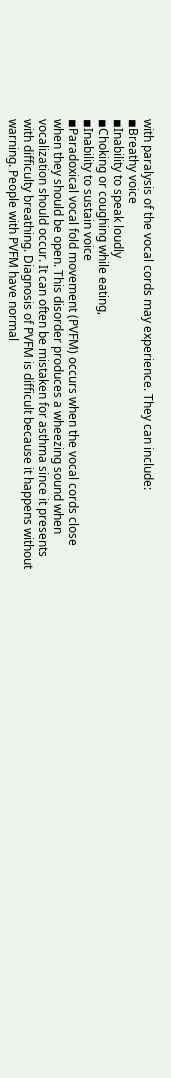with paralysis of the vocal cords may experience. They can include:
◾Breathy voice
◾Inability to speak loudly
◾Choking or coughing while eating,
◾Inability to sustain voice
◾Paradoxical vocal fold movement (PVFM) occurs when the vocal cords close when they should be open. This disorder produces a wheezing sound when vocalization should occur. It can often be mistaken for asthma since it presents with difficulty breathing. Diagnosis of PVFM is difficult because it happens without warning. People with PVFM have normal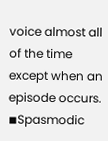voice almost all of the time except when an episode occurs.
◾Spasmodic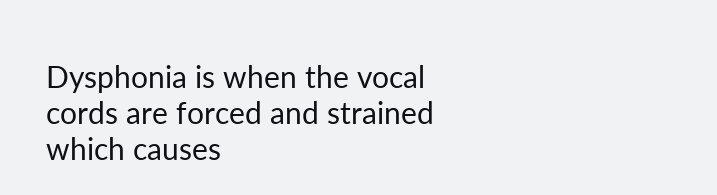Dysphonia is when the vocal cords are forced and strained which causes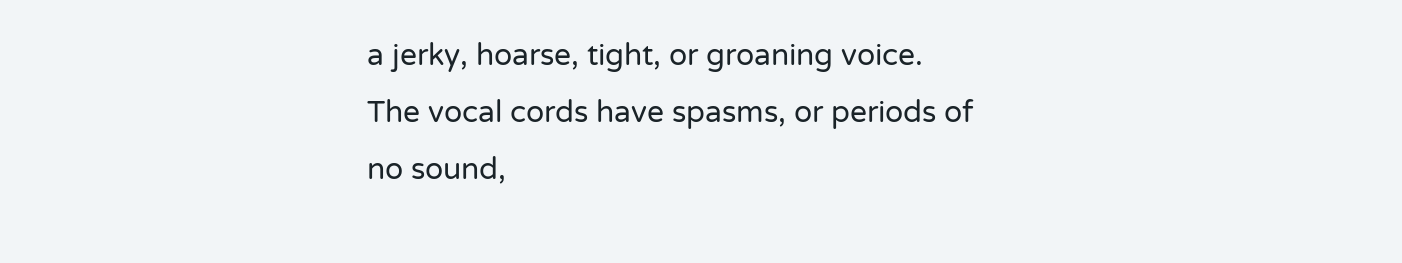a jerky, hoarse, tight, or groaning voice. The vocal cords have spasms, or periods of no sound,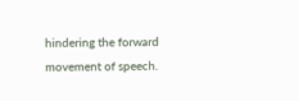hindering the forward movement of speech.